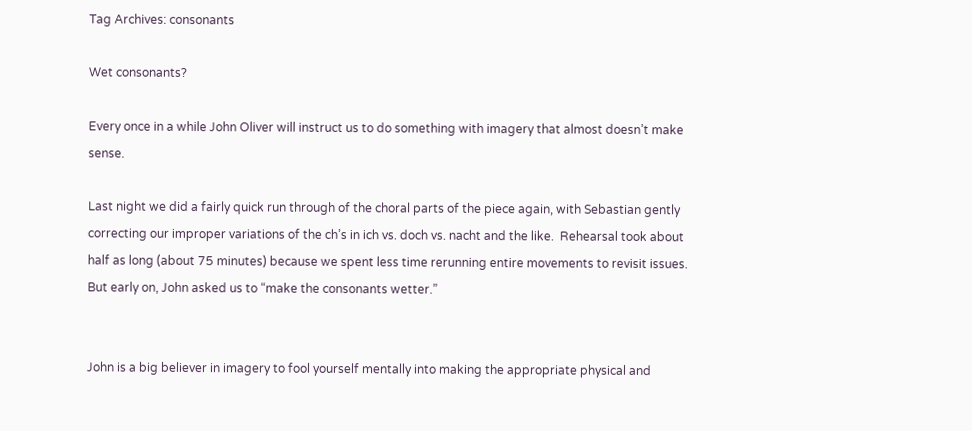Tag Archives: consonants

Wet consonants?

Every once in a while John Oliver will instruct us to do something with imagery that almost doesn’t make sense.

Last night we did a fairly quick run through of the choral parts of the piece again, with Sebastian gently correcting our improper variations of the ch’s in ich vs. doch vs. nacht and the like.  Rehearsal took about half as long (about 75 minutes) because we spent less time rerunning entire movements to revisit issues.  But early on, John asked us to “make the consonants wetter.”


John is a big believer in imagery to fool yourself mentally into making the appropriate physical and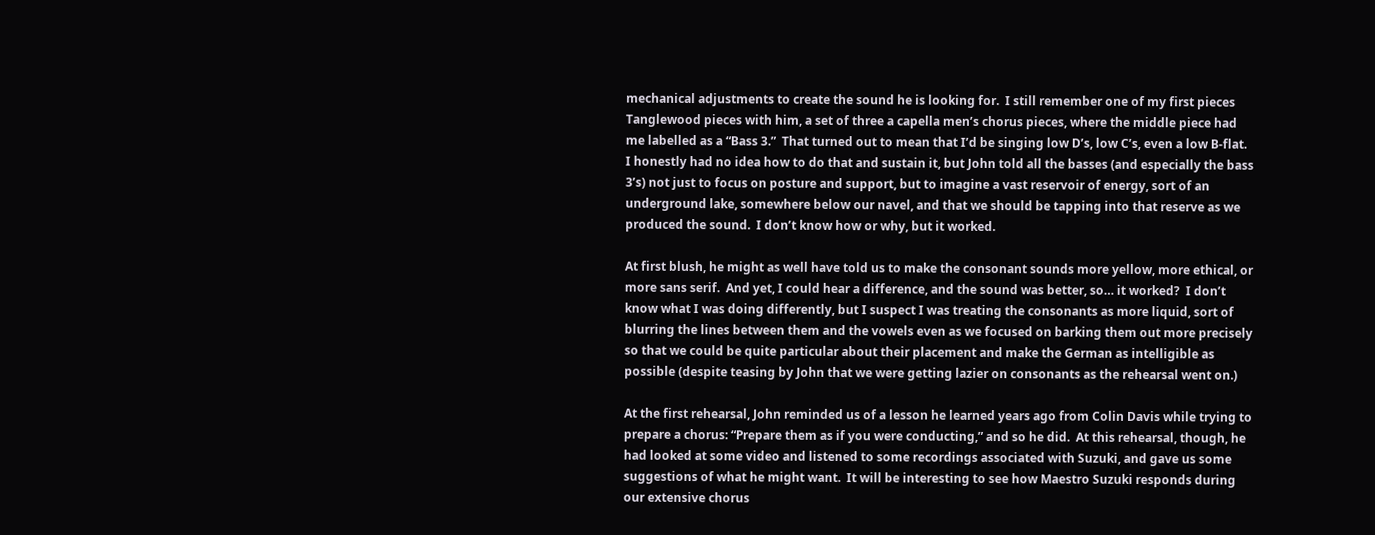mechanical adjustments to create the sound he is looking for.  I still remember one of my first pieces Tanglewood pieces with him, a set of three a capella men’s chorus pieces, where the middle piece had me labelled as a “Bass 3.”  That turned out to mean that I’d be singing low D’s, low C’s, even a low B-flat.  I honestly had no idea how to do that and sustain it, but John told all the basses (and especially the bass 3’s) not just to focus on posture and support, but to imagine a vast reservoir of energy, sort of an underground lake, somewhere below our navel, and that we should be tapping into that reserve as we produced the sound.  I don’t know how or why, but it worked.

At first blush, he might as well have told us to make the consonant sounds more yellow, more ethical, or more sans serif.  And yet, I could hear a difference, and the sound was better, so… it worked?  I don’t know what I was doing differently, but I suspect I was treating the consonants as more liquid, sort of blurring the lines between them and the vowels even as we focused on barking them out more precisely so that we could be quite particular about their placement and make the German as intelligible as possible (despite teasing by John that we were getting lazier on consonants as the rehearsal went on.)

At the first rehearsal, John reminded us of a lesson he learned years ago from Colin Davis while trying to prepare a chorus: “Prepare them as if you were conducting,” and so he did.  At this rehearsal, though, he had looked at some video and listened to some recordings associated with Suzuki, and gave us some suggestions of what he might want.  It will be interesting to see how Maestro Suzuki responds during our extensive chorus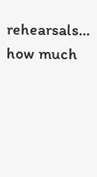rehearsals… how much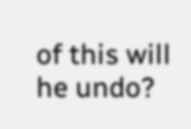of this will he undo?